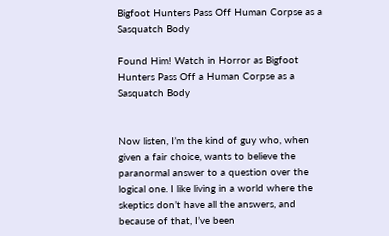Bigfoot Hunters Pass Off Human Corpse as a Sasquatch Body

Found Him! Watch in Horror as Bigfoot Hunters Pass Off a Human Corpse as a Sasquatch Body


Now listen, I’m the kind of guy who, when given a fair choice, wants to believe the paranormal answer to a question over the logical one. I like living in a world where the skeptics don’t have all the answers, and because of that, I’ve been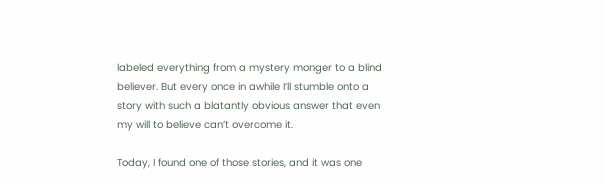labeled everything from a mystery monger to a blind believer. But every once in awhile I’ll stumble onto a story with such a blatantly obvious answer that even my will to believe can’t overcome it.

Today, I found one of those stories, and it was one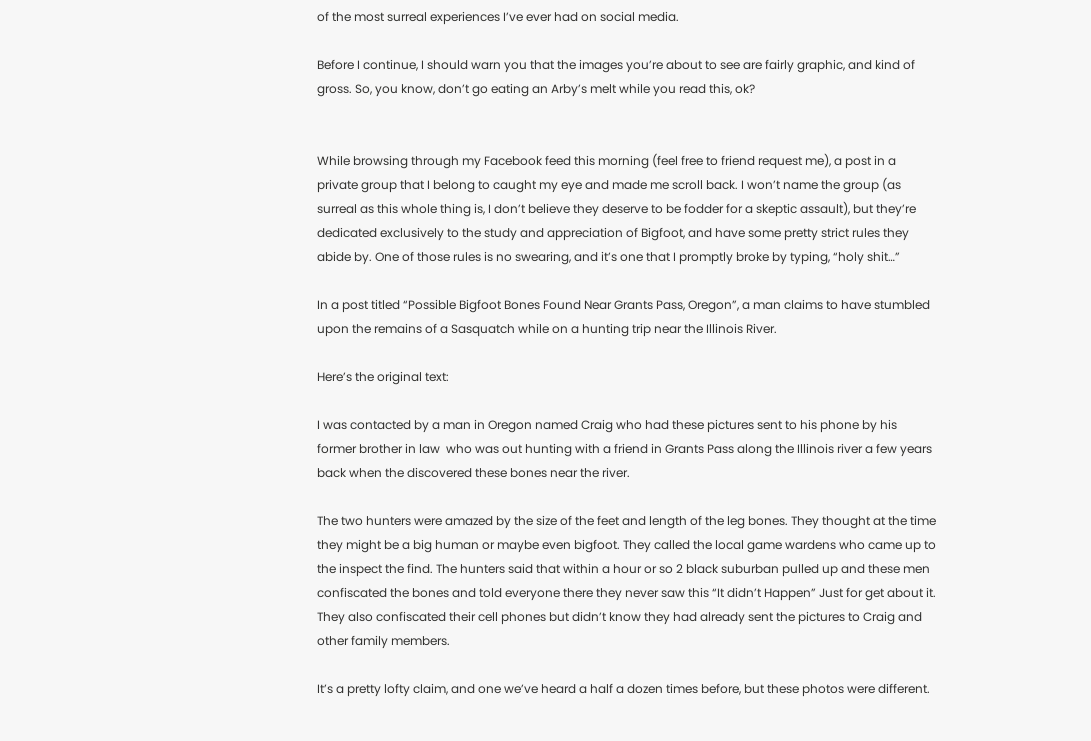of the most surreal experiences I’ve ever had on social media.

Before I continue, I should warn you that the images you’re about to see are fairly graphic, and kind of gross. So, you know, don’t go eating an Arby’s melt while you read this, ok?


While browsing through my Facebook feed this morning (feel free to friend request me), a post in a private group that I belong to caught my eye and made me scroll back. I won’t name the group (as surreal as this whole thing is, I don’t believe they deserve to be fodder for a skeptic assault), but they’re dedicated exclusively to the study and appreciation of Bigfoot, and have some pretty strict rules they abide by. One of those rules is no swearing, and it’s one that I promptly broke by typing, “holy shit…”

In a post titled “Possible Bigfoot Bones Found Near Grants Pass, Oregon”, a man claims to have stumbled upon the remains of a Sasquatch while on a hunting trip near the Illinois River.

Here’s the original text:

I was contacted by a man in Oregon named Craig who had these pictures sent to his phone by his former brother in law  who was out hunting with a friend in Grants Pass along the Illinois river a few years back when the discovered these bones near the river.

The two hunters were amazed by the size of the feet and length of the leg bones. They thought at the time they might be a big human or maybe even bigfoot. They called the local game wardens who came up to the inspect the find. The hunters said that within a hour or so 2 black suburban pulled up and these men confiscated the bones and told everyone there they never saw this “It didn’t Happen” Just for get about it. They also confiscated their cell phones but didn’t know they had already sent the pictures to Craig and other family members.

It’s a pretty lofty claim, and one we’ve heard a half a dozen times before, but these photos were different.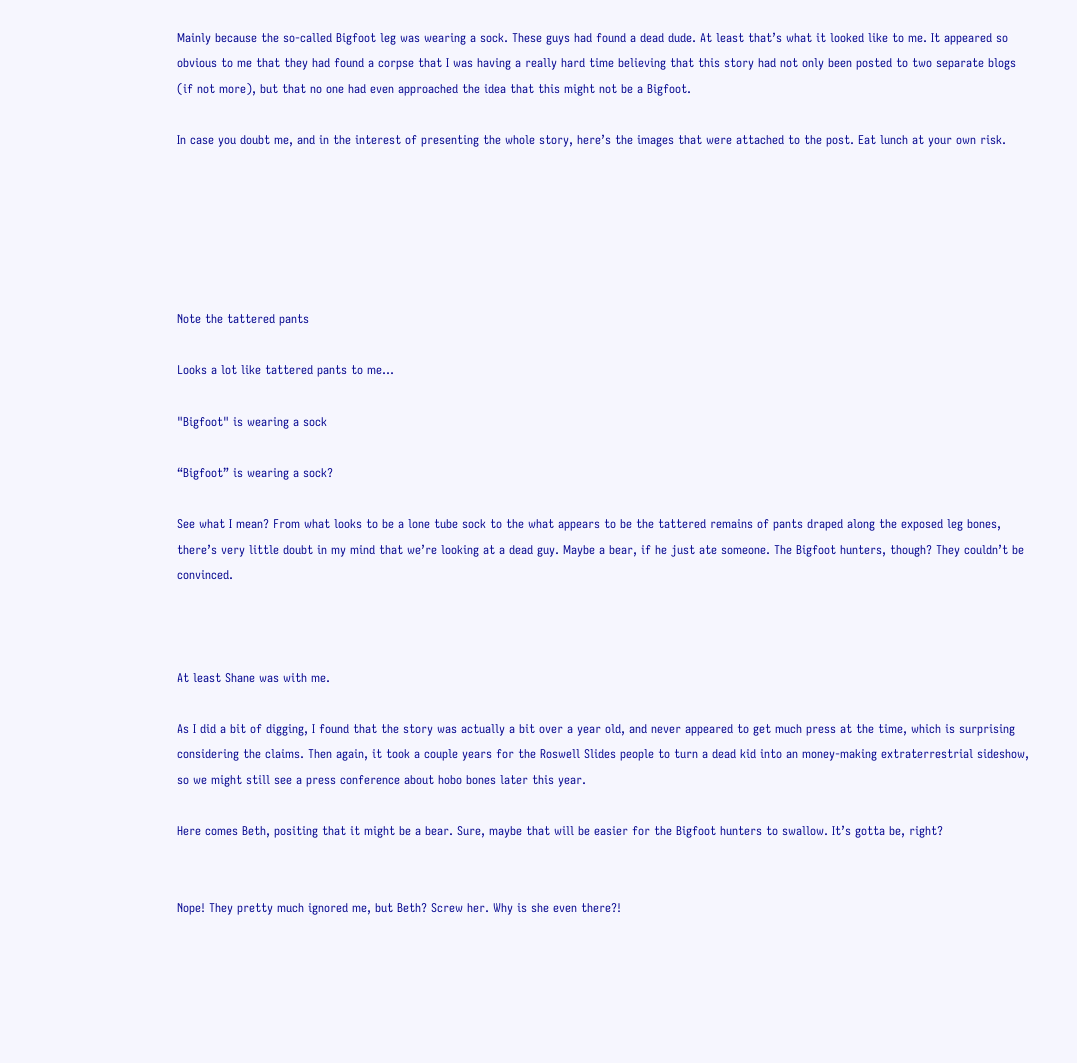Mainly because the so-called Bigfoot leg was wearing a sock. These guys had found a dead dude. At least that’s what it looked like to me. It appeared so obvious to me that they had found a corpse that I was having a really hard time believing that this story had not only been posted to two separate blogs (if not more), but that no one had even approached the idea that this might not be a Bigfoot.

In case you doubt me, and in the interest of presenting the whole story, here’s the images that were attached to the post. Eat lunch at your own risk.






Note the tattered pants

Looks a lot like tattered pants to me…

"Bigfoot" is wearing a sock

“Bigfoot” is wearing a sock?

See what I mean? From what looks to be a lone tube sock to the what appears to be the tattered remains of pants draped along the exposed leg bones, there’s very little doubt in my mind that we’re looking at a dead guy. Maybe a bear, if he just ate someone. The Bigfoot hunters, though? They couldn’t be convinced.



At least Shane was with me.

As I did a bit of digging, I found that the story was actually a bit over a year old, and never appeared to get much press at the time, which is surprising considering the claims. Then again, it took a couple years for the Roswell Slides people to turn a dead kid into an money-making extraterrestrial sideshow, so we might still see a press conference about hobo bones later this year.

Here comes Beth, positing that it might be a bear. Sure, maybe that will be easier for the Bigfoot hunters to swallow. It’s gotta be, right?


Nope! They pretty much ignored me, but Beth? Screw her. Why is she even there?!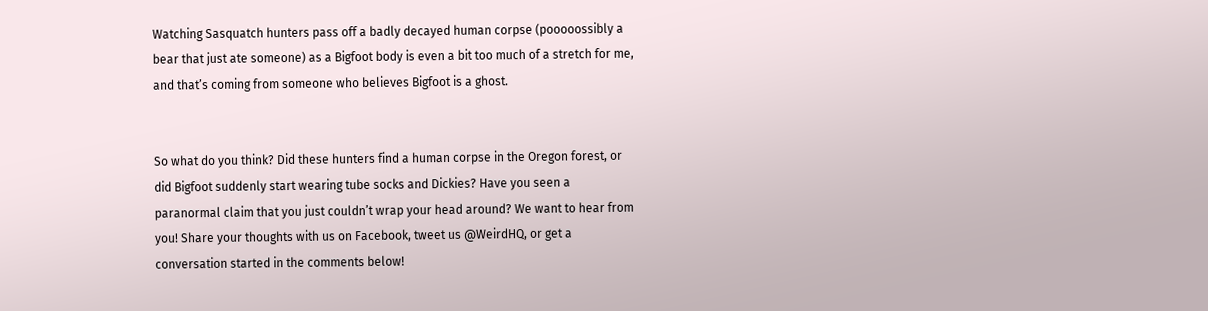Watching Sasquatch hunters pass off a badly decayed human corpse (pooooossibly a bear that just ate someone) as a Bigfoot body is even a bit too much of a stretch for me, and that’s coming from someone who believes Bigfoot is a ghost.


So what do you think? Did these hunters find a human corpse in the Oregon forest, or did Bigfoot suddenly start wearing tube socks and Dickies? Have you seen a paranormal claim that you just couldn’t wrap your head around? We want to hear from you! Share your thoughts with us on Facebook, tweet us @WeirdHQ, or get a conversation started in the comments below!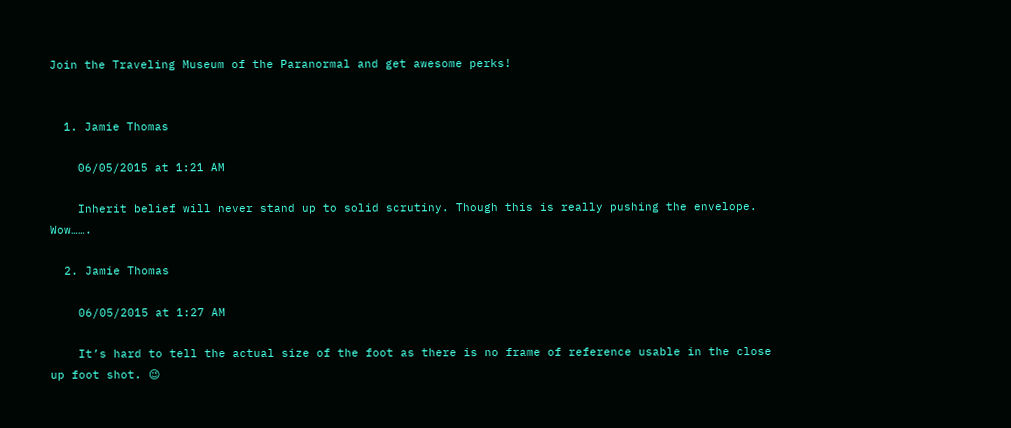Join the Traveling Museum of the Paranormal and get awesome perks!


  1. Jamie Thomas

    06/05/2015 at 1:21 AM

    Inherit belief will never stand up to solid scrutiny. Though this is really pushing the envelope. Wow…….

  2. Jamie Thomas

    06/05/2015 at 1:27 AM

    It’s hard to tell the actual size of the foot as there is no frame of reference usable in the close up foot shot. 😉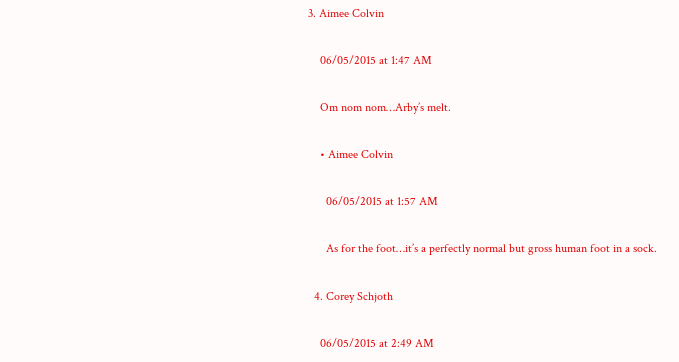3. Aimee Colvin

    06/05/2015 at 1:47 AM

    Om nom nom…Arby’s melt.

    • Aimee Colvin

      06/05/2015 at 1:57 AM

      As for the foot…it’s a perfectly normal but gross human foot in a sock.

  4. Corey Schjoth

    06/05/2015 at 2:49 AM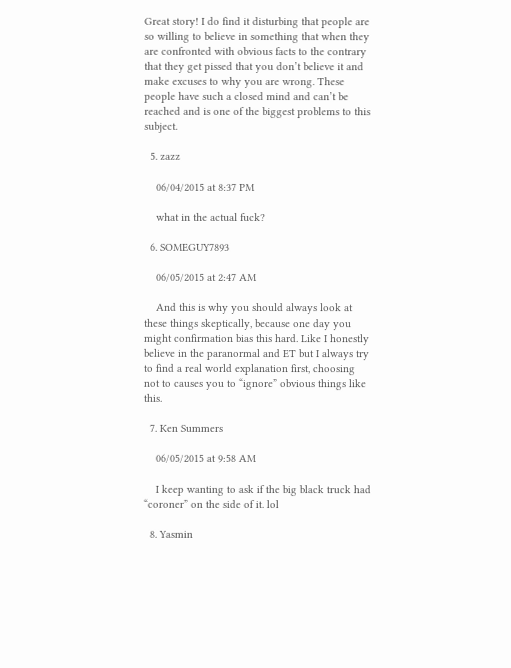Great story! I do find it disturbing that people are so willing to believe in something that when they are confronted with obvious facts to the contrary that they get pissed that you don’t believe it and make excuses to why you are wrong. These people have such a closed mind and can’t be reached and is one of the biggest problems to this subject.

  5. zazz

    06/04/2015 at 8:37 PM

    what in the actual fuck?

  6. SOMEGUY7893

    06/05/2015 at 2:47 AM

    And this is why you should always look at these things skeptically, because one day you might confirmation bias this hard. Like I honestly believe in the paranormal and ET but I always try to find a real world explanation first, choosing not to causes you to “ignore” obvious things like this.

  7. Ken Summers

    06/05/2015 at 9:58 AM

    I keep wanting to ask if the big black truck had “coroner” on the side of it. lol

  8. Yasmin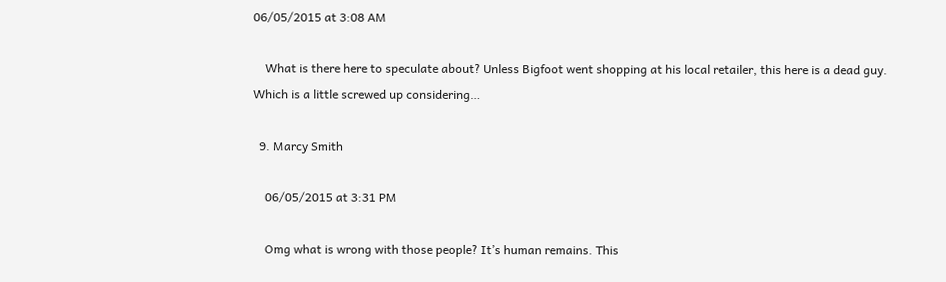06/05/2015 at 3:08 AM

    What is there here to speculate about? Unless Bigfoot went shopping at his local retailer, this here is a dead guy. Which is a little screwed up considering…

  9. Marcy Smith

    06/05/2015 at 3:31 PM

    Omg what is wrong with those people? It’s human remains. This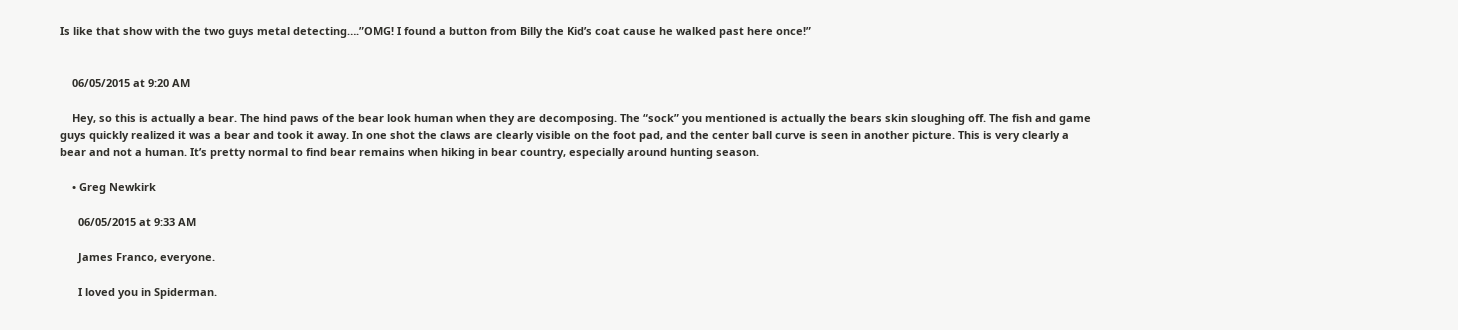Is like that show with the two guys metal detecting….”OMG! I found a button from Billy the Kid’s coat cause he walked past here once!”


    06/05/2015 at 9:20 AM

    Hey, so this is actually a bear. The hind paws of the bear look human when they are decomposing. The “sock” you mentioned is actually the bears skin sloughing off. The fish and game guys quickly realized it was a bear and took it away. In one shot the claws are clearly visible on the foot pad, and the center ball curve is seen in another picture. This is very clearly a bear and not a human. It’s pretty normal to find bear remains when hiking in bear country, especially around hunting season.

    • Greg Newkirk

      06/05/2015 at 9:33 AM

      James Franco, everyone.

      I loved you in Spiderman.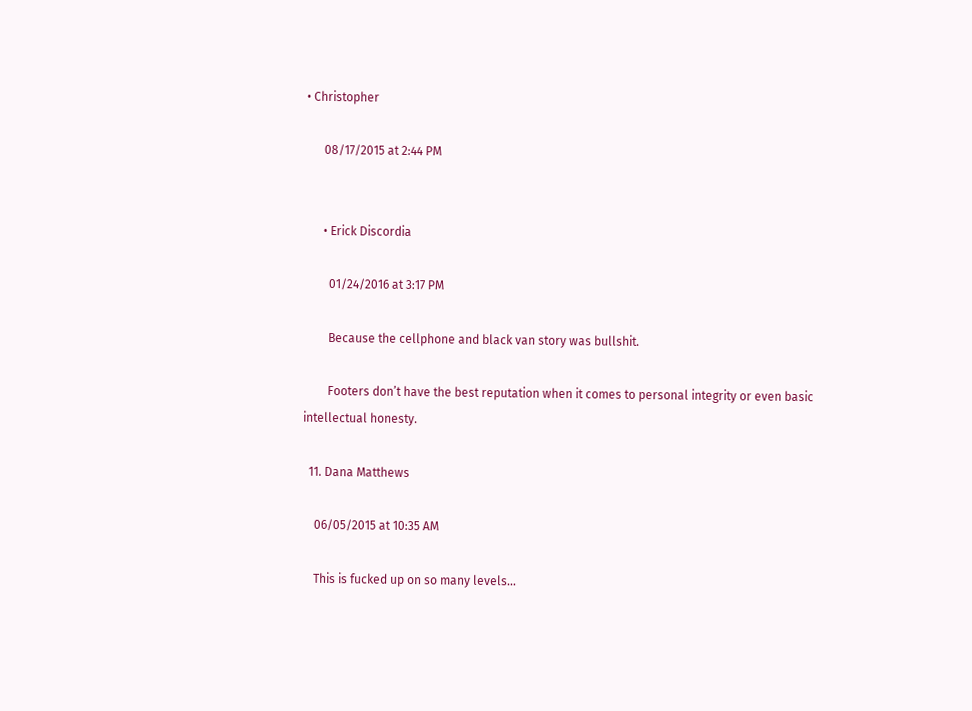• Christopher

      08/17/2015 at 2:44 PM


      • Erick Discordia

        01/24/2016 at 3:17 PM

        Because the cellphone and black van story was bullshit.

        Footers don’t have the best reputation when it comes to personal integrity or even basic intellectual honesty.

  11. Dana Matthews

    06/05/2015 at 10:35 AM

    This is fucked up on so many levels…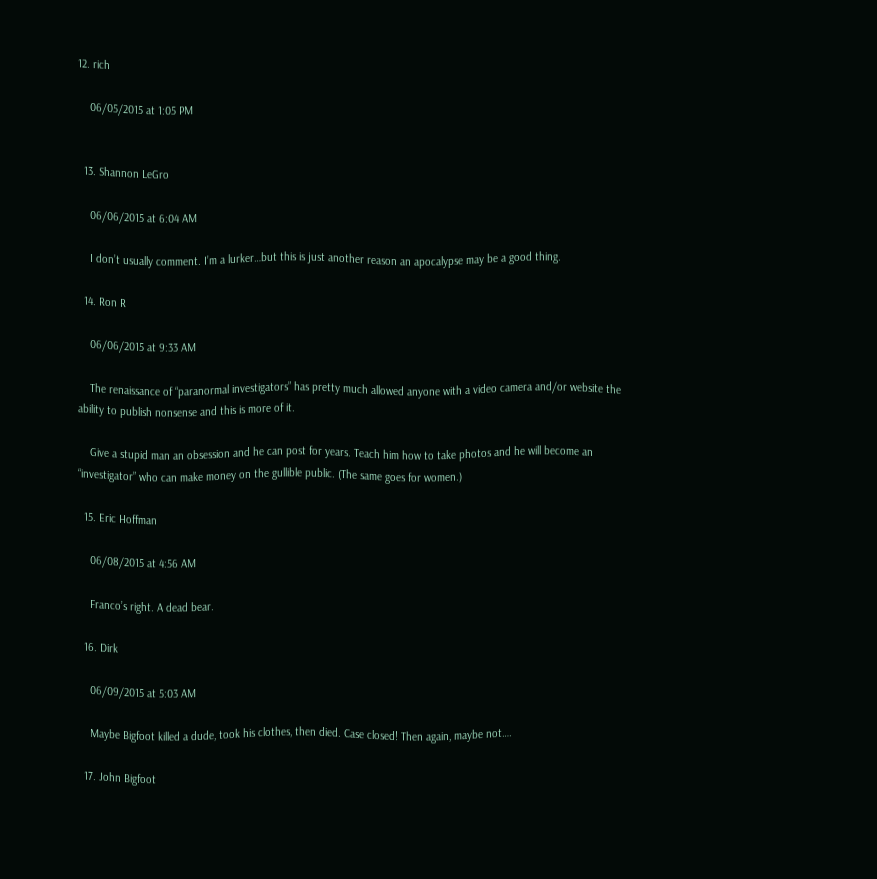12. rich

    06/05/2015 at 1:05 PM


  13. Shannon LeGro

    06/06/2015 at 6:04 AM

    I don’t usually comment. I’m a lurker…but this is just another reason an apocalypse may be a good thing.

  14. Ron R

    06/06/2015 at 9:33 AM

    The renaissance of “paranormal investigators” has pretty much allowed anyone with a video camera and/or website the ability to publish nonsense and this is more of it.

    Give a stupid man an obsession and he can post for years. Teach him how to take photos and he will become an “investigator” who can make money on the gullible public. (The same goes for women.)

  15. Eric Hoffman

    06/08/2015 at 4:56 AM

    Franco’s right. A dead bear.

  16. Dirk

    06/09/2015 at 5:03 AM

    Maybe Bigfoot killed a dude, took his clothes, then died. Case closed! Then again, maybe not….

  17. John Bigfoot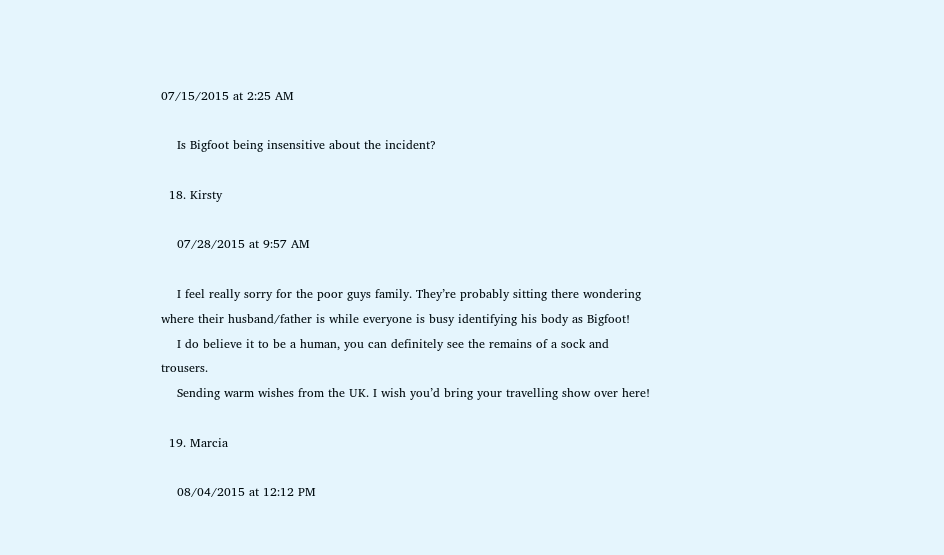07/15/2015 at 2:25 AM

    Is Bigfoot being insensitive about the incident?

  18. Kirsty

    07/28/2015 at 9:57 AM

    I feel really sorry for the poor guys family. They’re probably sitting there wondering where their husband/father is while everyone is busy identifying his body as Bigfoot!
    I do believe it to be a human, you can definitely see the remains of a sock and trousers.
    Sending warm wishes from the UK. I wish you’d bring your travelling show over here!

  19. Marcia

    08/04/2015 at 12:12 PM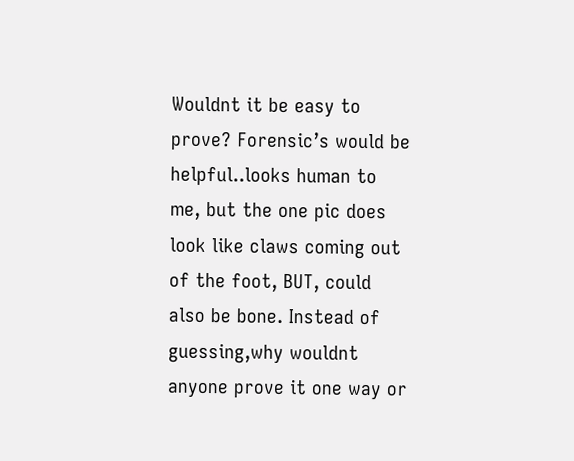Wouldnt it be easy to prove? Forensic’s would be helpful..looks human to me, but the one pic does look like claws coming out of the foot, BUT, could also be bone. Instead of guessing,why wouldnt anyone prove it one way or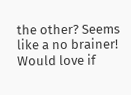the other? Seems like a no brainer! Would love if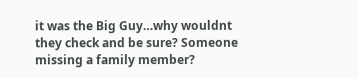it was the Big Guy…why wouldnt they check and be sure? Someone missing a family member?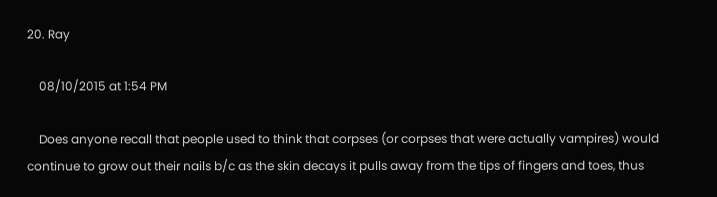20. Ray

    08/10/2015 at 1:54 PM

    Does anyone recall that people used to think that corpses (or corpses that were actually vampires) would continue to grow out their nails b/c as the skin decays it pulls away from the tips of fingers and toes, thus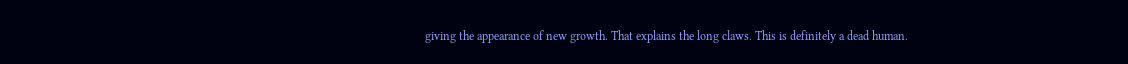giving the appearance of new growth. That explains the long claws. This is definitely a dead human.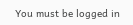You must be logged in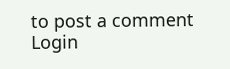to post a comment Login